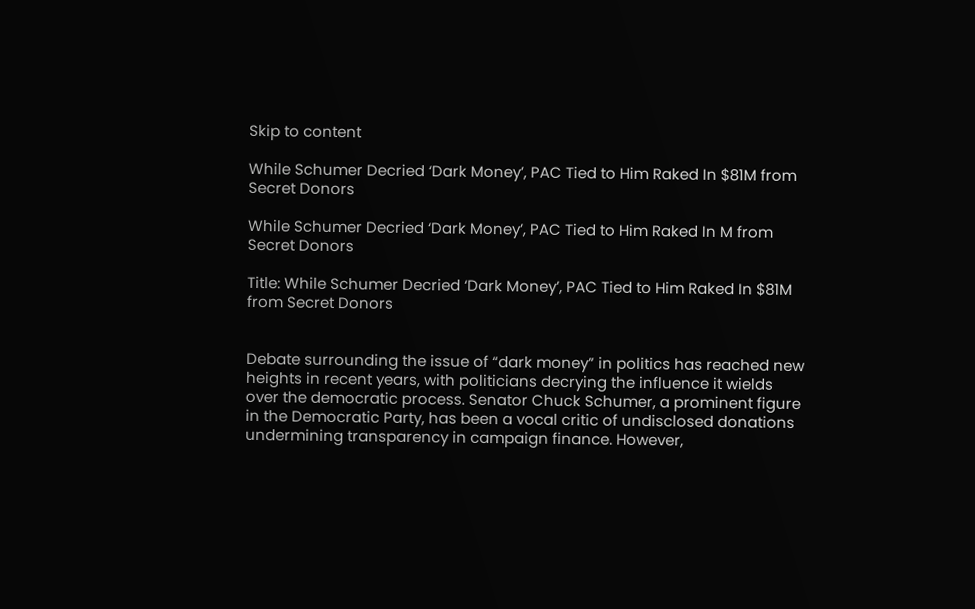Skip to content

While Schumer Decried ‘Dark Money’, PAC Tied to Him Raked In $81M from Secret Donors

While Schumer Decried ‘Dark Money’, PAC Tied to Him Raked In M from Secret Donors

Title: While Schumer Decried ‘Dark Money’, PAC Tied to Him Raked In $81M from Secret Donors


Debate surrounding the issue of “dark money” in politics has reached new heights in recent years, with politicians decrying the influence it wields over the democratic process. Senator Chuck Schumer, a prominent figure in the Democratic Party, has been a vocal critic of undisclosed donations undermining transparency in campaign finance. However,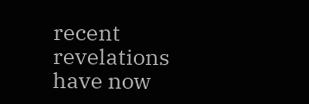recent revelations have now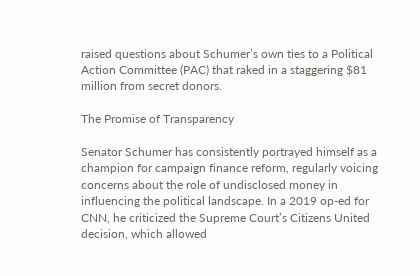raised questions about Schumer’s own ties to a Political Action Committee (PAC) that raked in a staggering $81 million from secret donors.

The Promise of Transparency

Senator Schumer has consistently portrayed himself as a champion for campaign finance reform, regularly voicing concerns about the role of undisclosed money in influencing the political landscape. In a 2019 op-ed for CNN, he criticized the Supreme Court’s Citizens United decision, which allowed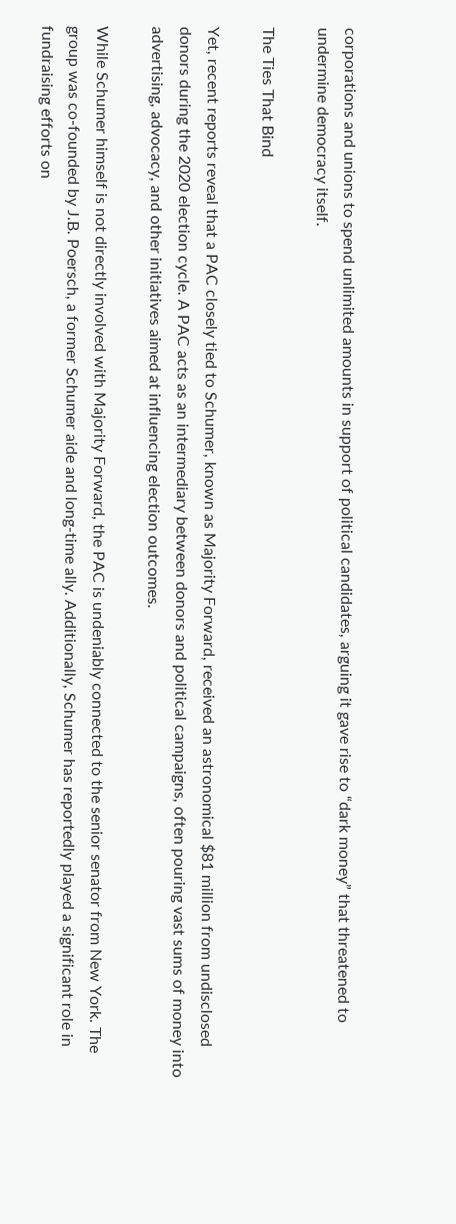corporations and unions to spend unlimited amounts in support of political candidates, arguing it gave rise to “dark money” that threatened to undermine democracy itself.

The Ties That Bind

Yet, recent reports reveal that a PAC closely tied to Schumer, known as Majority Forward, received an astronomical $81 million from undisclosed donors during the 2020 election cycle. A PAC acts as an intermediary between donors and political campaigns, often pouring vast sums of money into advertising, advocacy, and other initiatives aimed at influencing election outcomes.

While Schumer himself is not directly involved with Majority Forward, the PAC is undeniably connected to the senior senator from New York. The group was co-founded by J.B. Poersch, a former Schumer aide and long-time ally. Additionally, Schumer has reportedly played a significant role in fundraising efforts on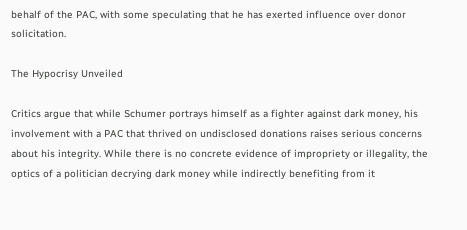behalf of the PAC, with some speculating that he has exerted influence over donor solicitation.

The Hypocrisy Unveiled

Critics argue that while Schumer portrays himself as a fighter against dark money, his involvement with a PAC that thrived on undisclosed donations raises serious concerns about his integrity. While there is no concrete evidence of impropriety or illegality, the optics of a politician decrying dark money while indirectly benefiting from it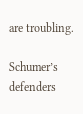are troubling.

Schumer’s defenders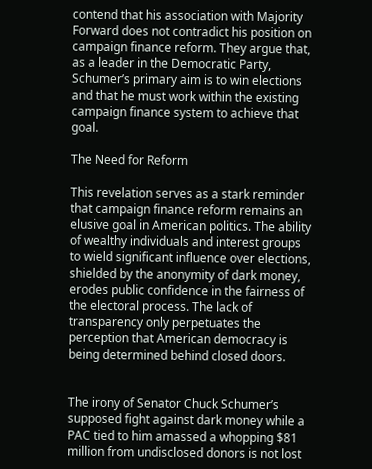contend that his association with Majority Forward does not contradict his position on campaign finance reform. They argue that, as a leader in the Democratic Party, Schumer’s primary aim is to win elections and that he must work within the existing campaign finance system to achieve that goal.

The Need for Reform

This revelation serves as a stark reminder that campaign finance reform remains an elusive goal in American politics. The ability of wealthy individuals and interest groups to wield significant influence over elections, shielded by the anonymity of dark money, erodes public confidence in the fairness of the electoral process. The lack of transparency only perpetuates the perception that American democracy is being determined behind closed doors.


The irony of Senator Chuck Schumer’s supposed fight against dark money while a PAC tied to him amassed a whopping $81 million from undisclosed donors is not lost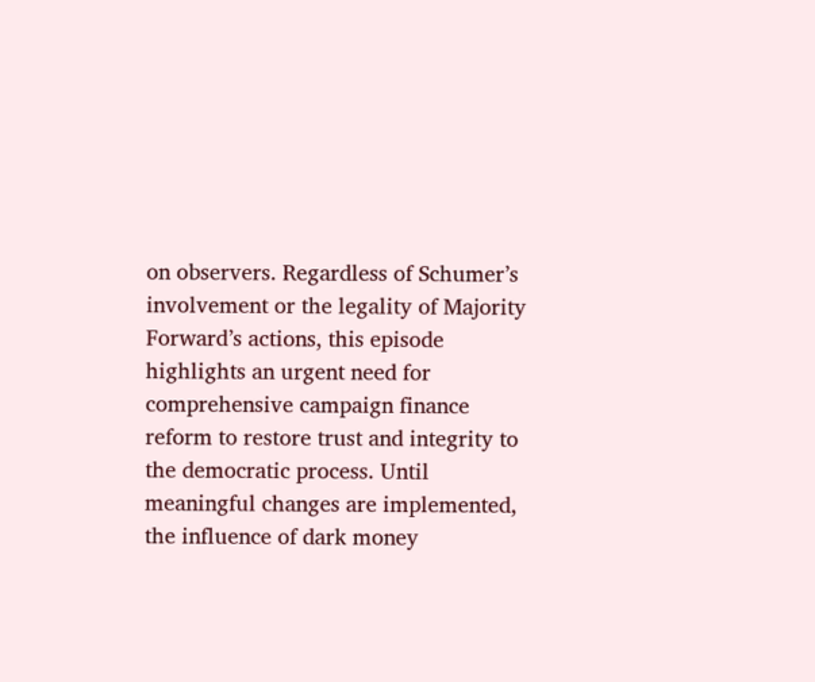on observers. Regardless of Schumer’s involvement or the legality of Majority Forward’s actions, this episode highlights an urgent need for comprehensive campaign finance reform to restore trust and integrity to the democratic process. Until meaningful changes are implemented, the influence of dark money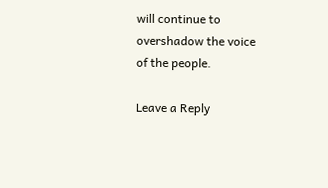will continue to overshadow the voice of the people.

Leave a Reply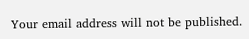Your email address will not be published.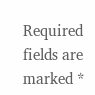Required fields are marked *